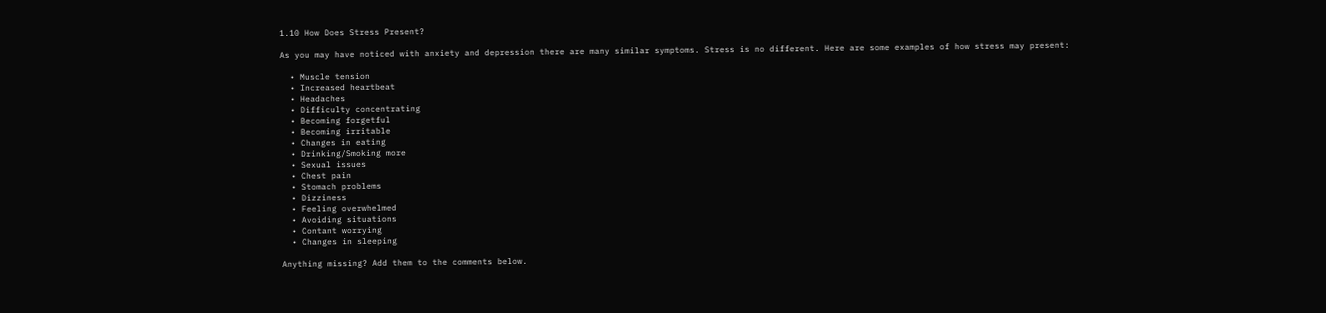1.10 How Does Stress Present?

As you may have noticed with anxiety and depression there are many similar symptoms. Stress is no different. Here are some examples of how stress may present:

  • Muscle tension
  • Increased heartbeat
  • Headaches
  • Difficulty concentrating
  • Becoming forgetful
  • Becoming irritable
  • Changes in eating
  • Drinking/Smoking more
  • Sexual issues
  • Chest pain
  • Stomach problems
  • Dizziness
  • Feeling overwhelmed
  • Avoiding situations
  • Contant worrying
  • Changes in sleeping

Anything missing? Add them to the comments below.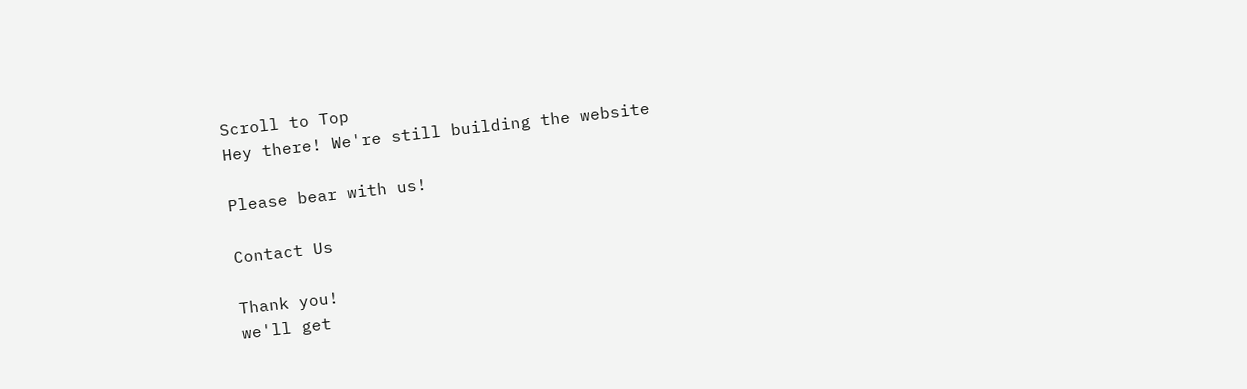Scroll to Top
Hey there! We're still building the website

Please bear with us!

Contact Us

Thank you!
we'll get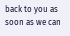back to you as soon as we can